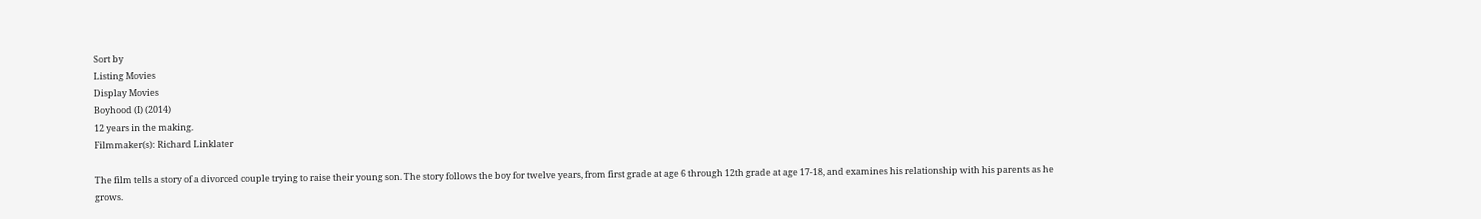Sort by
Listing Movies
Display Movies
Boyhood (I) (2014)
12 years in the making.
Filmmaker(s): Richard Linklater

The film tells a story of a divorced couple trying to raise their young son. The story follows the boy for twelve years, from first grade at age 6 through 12th grade at age 17-18, and examines his relationship with his parents as he grows.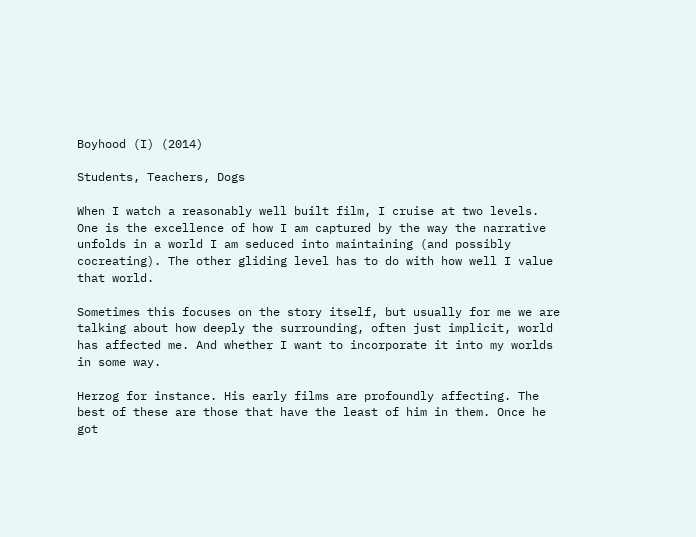Boyhood (I) (2014)

Students, Teachers, Dogs

When I watch a reasonably well built film, I cruise at two levels. One is the excellence of how I am captured by the way the narrative unfolds in a world I am seduced into maintaining (and possibly cocreating). The other gliding level has to do with how well I value that world.

Sometimes this focuses on the story itself, but usually for me we are talking about how deeply the surrounding, often just implicit, world has affected me. And whether I want to incorporate it into my worlds in some way.

Herzog for instance. His early films are profoundly affecting. The best of these are those that have the least of him in them. Once he got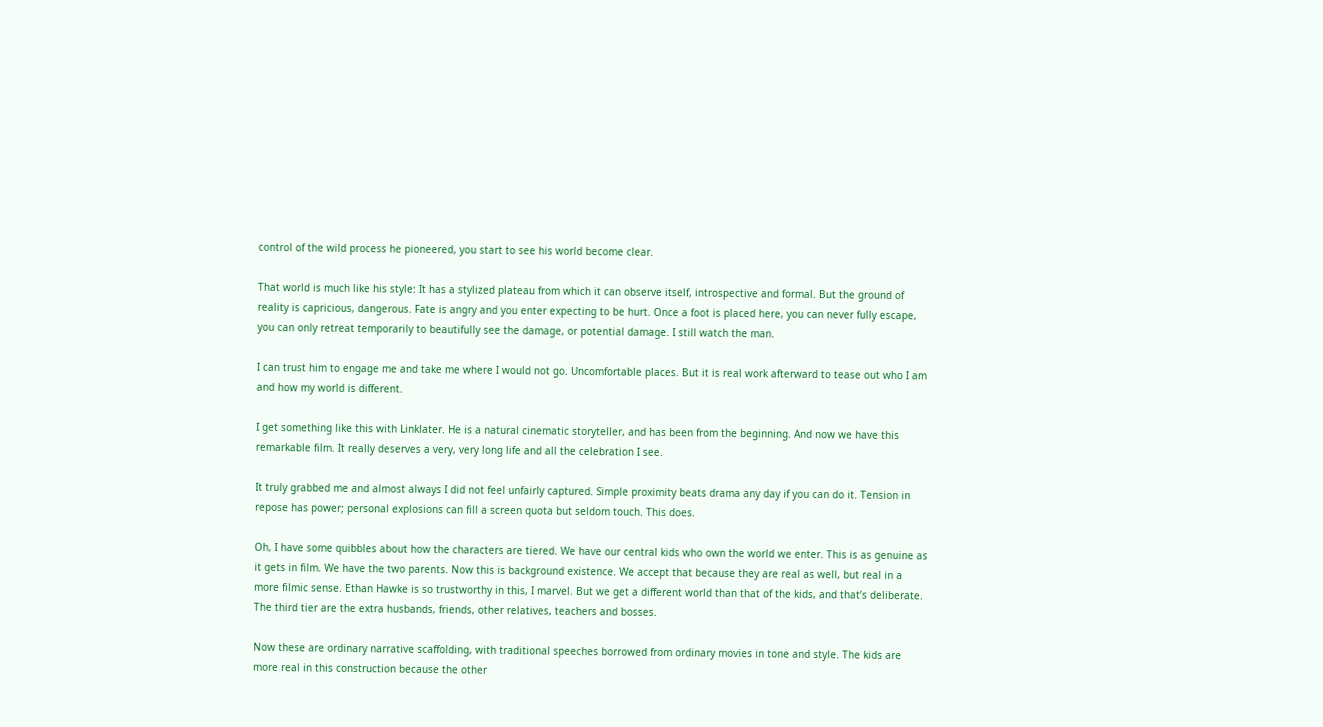control of the wild process he pioneered, you start to see his world become clear.

That world is much like his style: It has a stylized plateau from which it can observe itself, introspective and formal. But the ground of reality is capricious, dangerous. Fate is angry and you enter expecting to be hurt. Once a foot is placed here, you can never fully escape, you can only retreat temporarily to beautifully see the damage, or potential damage. I still watch the man.

I can trust him to engage me and take me where I would not go. Uncomfortable places. But it is real work afterward to tease out who I am and how my world is different.

I get something like this with Linklater. He is a natural cinematic storyteller, and has been from the beginning. And now we have this remarkable film. It really deserves a very, very long life and all the celebration I see.

It truly grabbed me and almost always I did not feel unfairly captured. Simple proximity beats drama any day if you can do it. Tension in repose has power; personal explosions can fill a screen quota but seldom touch. This does.

Oh, I have some quibbles about how the characters are tiered. We have our central kids who own the world we enter. This is as genuine as it gets in film. We have the two parents. Now this is background existence. We accept that because they are real as well, but real in a more filmic sense. Ethan Hawke is so trustworthy in this, I marvel. But we get a different world than that of the kids, and that’s deliberate. The third tier are the extra husbands, friends, other relatives, teachers and bosses.

Now these are ordinary narrative scaffolding, with traditional speeches borrowed from ordinary movies in tone and style. The kids are more real in this construction because the other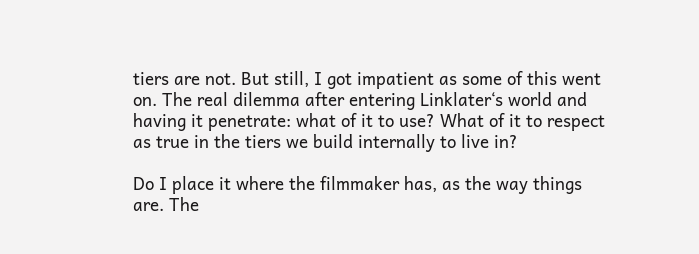tiers are not. But still, I got impatient as some of this went on. The real dilemma after entering Linklater‘s world and having it penetrate: what of it to use? What of it to respect as true in the tiers we build internally to live in?

Do I place it where the filmmaker has, as the way things are. The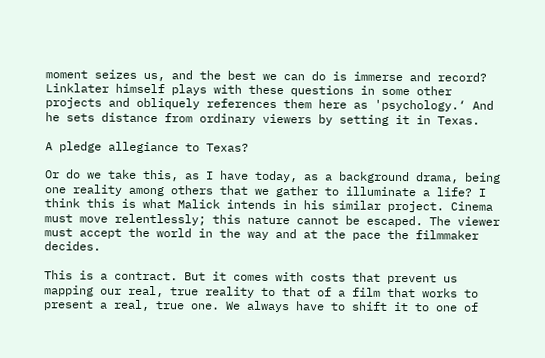moment seizes us, and the best we can do is immerse and record? Linklater himself plays with these questions in some other projects and obliquely references them here as 'psychology.‘ And he sets distance from ordinary viewers by setting it in Texas.

A pledge allegiance to Texas?

Or do we take this, as I have today, as a background drama, being one reality among others that we gather to illuminate a life? I think this is what Malick intends in his similar project. Cinema must move relentlessly; this nature cannot be escaped. The viewer must accept the world in the way and at the pace the filmmaker decides.

This is a contract. But it comes with costs that prevent us mapping our real, true reality to that of a film that works to present a real, true one. We always have to shift it to one of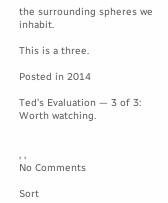the surrounding spheres we inhabit.

This is a three.

Posted in 2014

Ted’s Evaluation — 3 of 3: Worth watching.


, ,
No Comments

Sort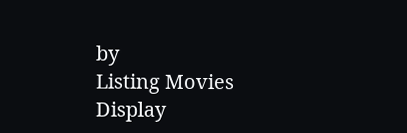by
Listing Movies
Display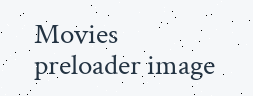Movies
preloader image